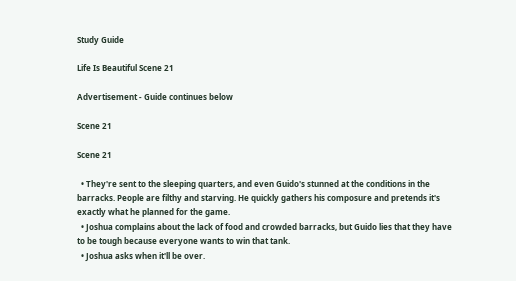Study Guide

Life Is Beautiful Scene 21

Advertisement - Guide continues below

Scene 21

Scene 21

  • They're sent to the sleeping quarters, and even Guido's stunned at the conditions in the barracks. People are filthy and starving. He quickly gathers his composure and pretends it's exactly what he planned for the game.
  • Joshua complains about the lack of food and crowded barracks, but Guido lies that they have to be tough because everyone wants to win that tank.
  • Joshua asks when it'll be over.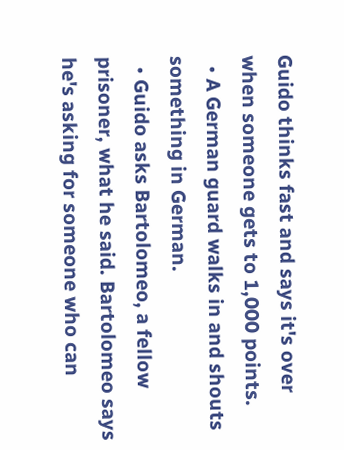Guido thinks fast and says it's over when someone gets to 1,000 points.
  • A German guard walks in and shouts something in German.
  • Guido asks Bartolomeo, a fellow prisoner, what he said. Bartolomeo says he's asking for someone who can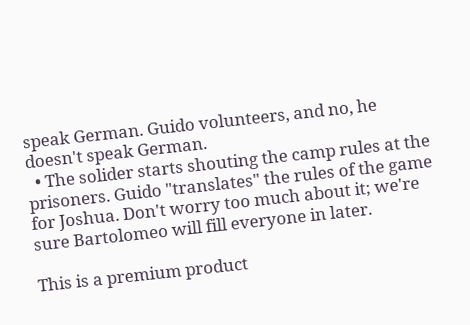speak German. Guido volunteers, and no, he doesn't speak German.
  • The solider starts shouting the camp rules at the prisoners. Guido "translates" the rules of the game for Joshua. Don't worry too much about it; we're sure Bartolomeo will fill everyone in later.

This is a premium product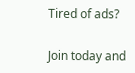Tired of ads?

Join today and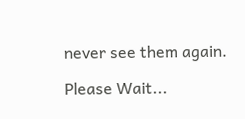never see them again.

Please Wait...